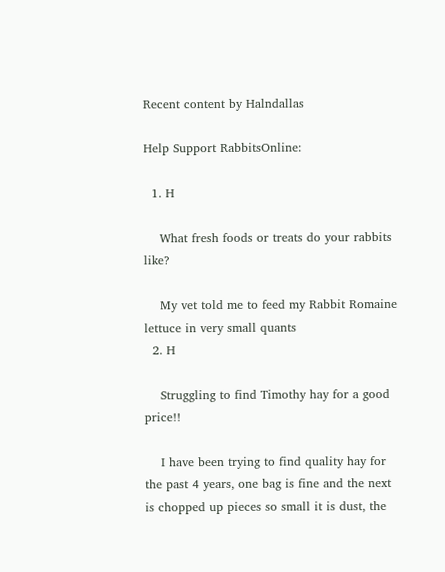Recent content by Halndallas

Help Support RabbitsOnline:

  1. H

    What fresh foods or treats do your rabbits like?

    My vet told me to feed my Rabbit Romaine lettuce in very small quants
  2. H

    Struggling to find Timothy hay for a good price!!

    I have been trying to find quality hay for the past 4 years, one bag is fine and the next is chopped up pieces so small it is dust, the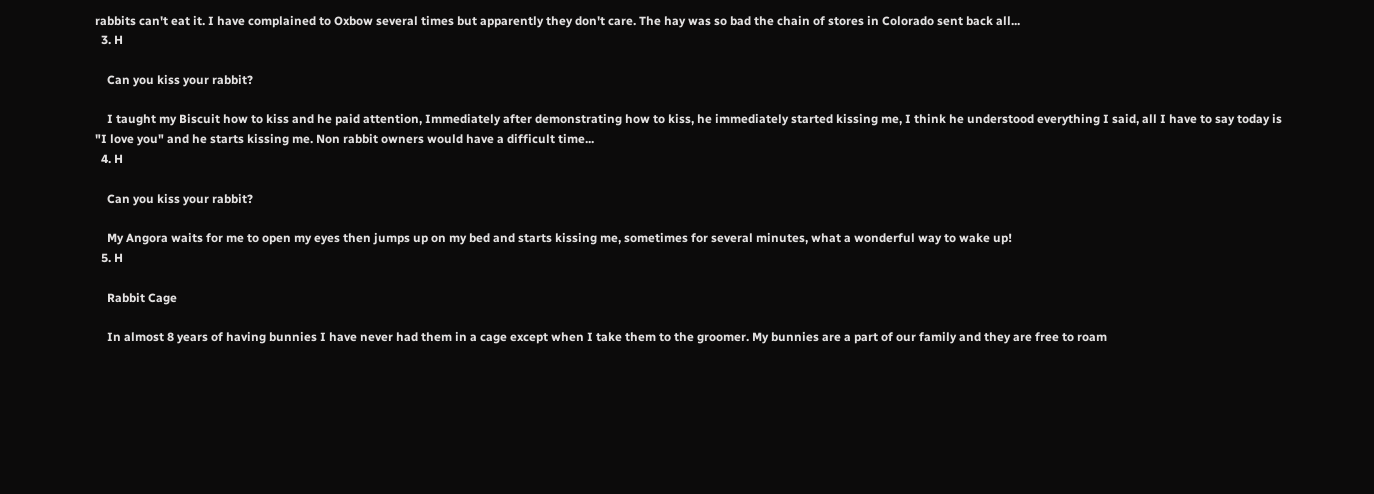rabbits can't eat it. I have complained to Oxbow several times but apparently they don't care. The hay was so bad the chain of stores in Colorado sent back all...
  3. H

    Can you kiss your rabbit?

    I taught my Biscuit how to kiss and he paid attention, Immediately after demonstrating how to kiss, he immediately started kissing me, I think he understood everything I said, all I have to say today is "I love you" and he starts kissing me. Non rabbit owners would have a difficult time...
  4. H

    Can you kiss your rabbit?

    My Angora waits for me to open my eyes then jumps up on my bed and starts kissing me, sometimes for several minutes, what a wonderful way to wake up!
  5. H

    Rabbit Cage

    In almost 8 years of having bunnies I have never had them in a cage except when I take them to the groomer. My bunnies are a part of our family and they are free to roam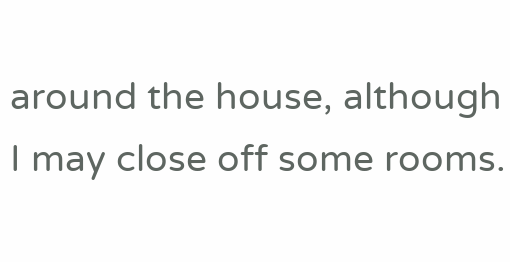around the house, although I may close off some rooms.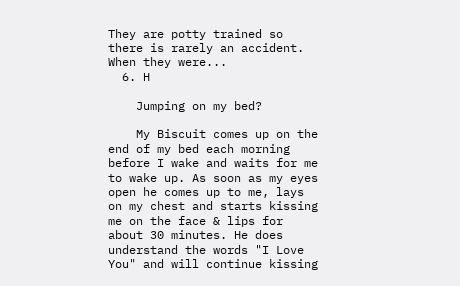They are potty trained so there is rarely an accident. When they were...
  6. H

    Jumping on my bed?

    My Biscuit comes up on the end of my bed each morning before I wake and waits for me to wake up. As soon as my eyes open he comes up to me, lays on my chest and starts kissing me on the face & lips for about 30 minutes. He does understand the words "I Love You" and will continue kissing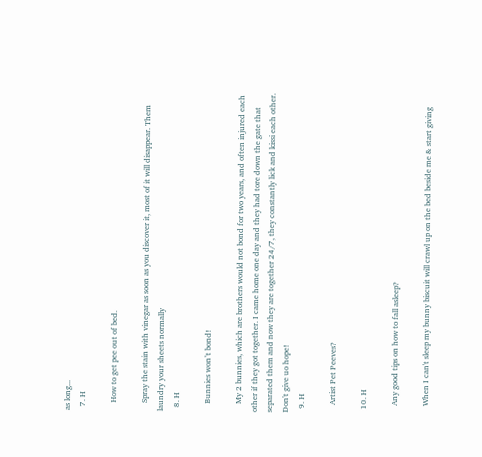as long...
  7. H

    How to get pee out of bed.

    Spray the stain with vinegar as soon as you discover it, most of it will disappear. Them laundry your sheets normally
  8. H

    Bunnies won’t bond!

    My 2 bunnies, which are brothers would not bond for two years, and often injured each other if they got together. I came home one day and they had tore down the gate that separated them and now they are together 24/7, they constantly lick and kissi each other. Don't give uo hope!
  9. H

    Artist Pet Peeves?

  10. H

    Any good tips on how to fall asleep?

    When I can't sleep my bunny biscuit will crawl up on the bed beside me & start giving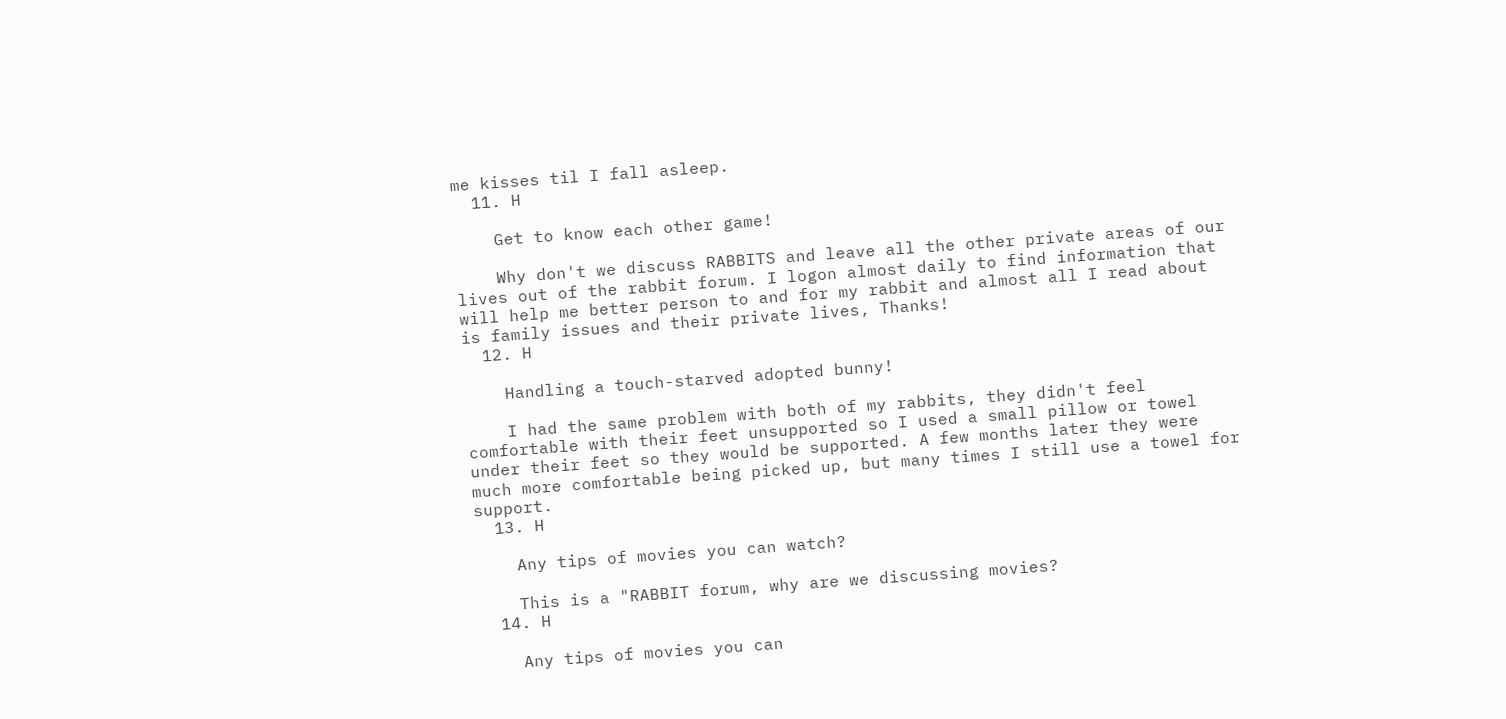me kisses til I fall asleep.
  11. H

    Get to know each other game!

    Why don't we discuss RABBITS and leave all the other private areas of our lives out of the rabbit forum. I logon almost daily to find information that will help me better person to and for my rabbit and almost all I read about is family issues and their private lives, Thanks!
  12. H

    Handling a touch-starved adopted bunny!

    I had the same problem with both of my rabbits, they didn't feel comfortable with their feet unsupported so I used a small pillow or towel under their feet so they would be supported. A few months later they were much more comfortable being picked up, but many times I still use a towel for support.
  13. H

    Any tips of movies you can watch?

    This is a "RABBIT forum, why are we discussing movies?
  14. H

    Any tips of movies you can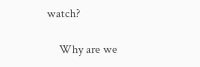watch?

    Why are we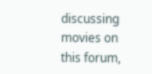discussing movies on this forum,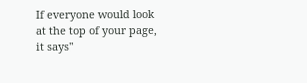If everyone would look at the top of your page, it says"